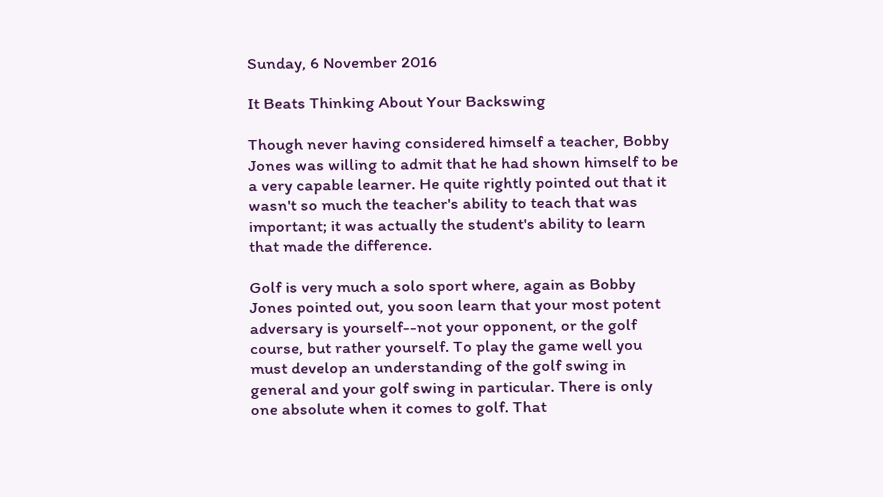Sunday, 6 November 2016

It Beats Thinking About Your Backswing

Though never having considered himself a teacher, Bobby Jones was willing to admit that he had shown himself to be a very capable learner. He quite rightly pointed out that it wasn't so much the teacher's ability to teach that was important; it was actually the student's ability to learn that made the difference.

Golf is very much a solo sport where, again as Bobby Jones pointed out, you soon learn that your most potent adversary is yourself--not your opponent, or the golf course, but rather yourself. To play the game well you must develop an understanding of the golf swing in general and your golf swing in particular. There is only one absolute when it comes to golf. That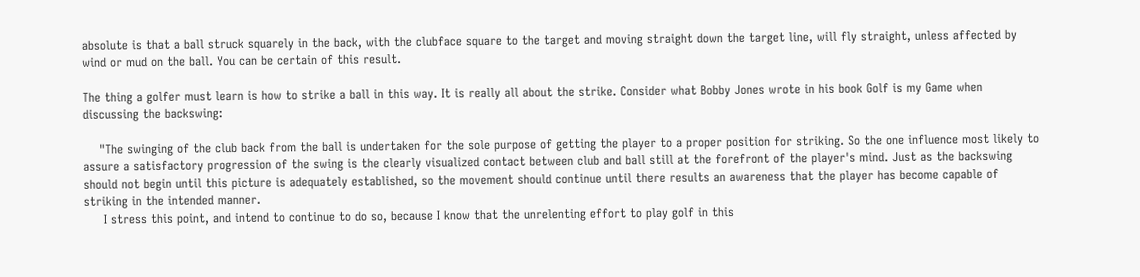absolute is that a ball struck squarely in the back, with the clubface square to the target and moving straight down the target line, will fly straight, unless affected by wind or mud on the ball. You can be certain of this result.

The thing a golfer must learn is how to strike a ball in this way. It is really all about the strike. Consider what Bobby Jones wrote in his book Golf is my Game when discussing the backswing:

    "The swinging of the club back from the ball is undertaken for the sole purpose of getting the player to a proper position for striking. So the one influence most likely to assure a satisfactory progression of the swing is the clearly visualized contact between club and ball still at the forefront of the player's mind. Just as the backswing should not begin until this picture is adequately established, so the movement should continue until there results an awareness that the player has become capable of striking in the intended manner.
     I stress this point, and intend to continue to do so, because I know that the unrelenting effort to play golf in this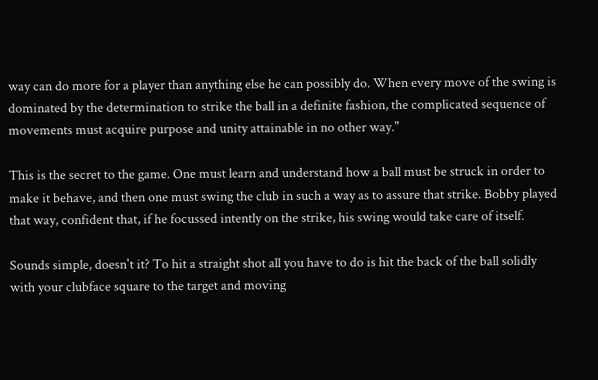way can do more for a player than anything else he can possibly do. When every move of the swing is dominated by the determination to strike the ball in a definite fashion, the complicated sequence of movements must acquire purpose and unity attainable in no other way."

This is the secret to the game. One must learn and understand how a ball must be struck in order to make it behave, and then one must swing the club in such a way as to assure that strike. Bobby played that way, confident that, if he focussed intently on the strike, his swing would take care of itself.

Sounds simple, doesn't it? To hit a straight shot all you have to do is hit the back of the ball solidly with your clubface square to the target and moving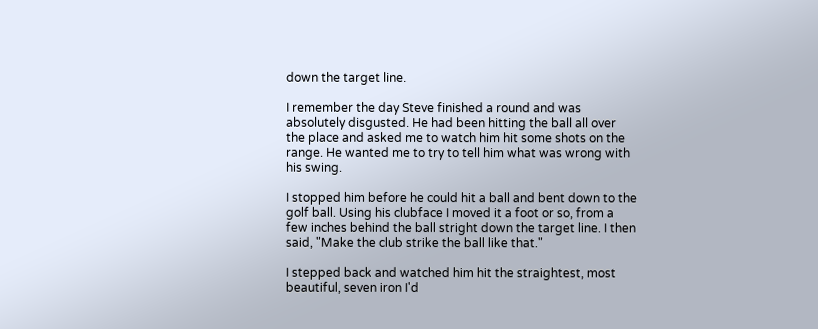down the target line.

I remember the day Steve finished a round and was absolutely disgusted. He had been hitting the ball all over the place and asked me to watch him hit some shots on the range. He wanted me to try to tell him what was wrong with his swing.

I stopped him before he could hit a ball and bent down to the golf ball. Using his clubface I moved it a foot or so, from a few inches behind the ball stright down the target line. I then said, "Make the club strike the ball like that."

I stepped back and watched him hit the straightest, most beautiful, seven iron I'd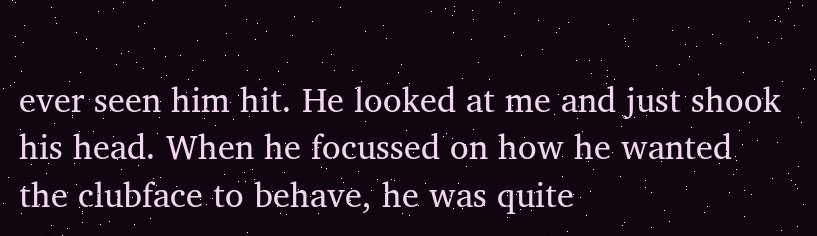ever seen him hit. He looked at me and just shook his head. When he focussed on how he wanted the clubface to behave, he was quite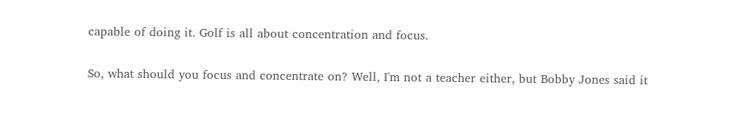capable of doing it. Golf is all about concentration and focus.

So, what should you focus and concentrate on? Well, I'm not a teacher either, but Bobby Jones said it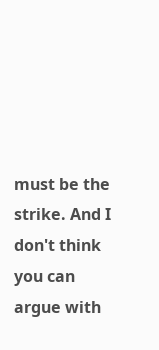must be the strike. And I don't think you can argue with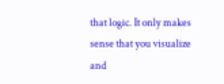that logic. It only makes sense that you visualize and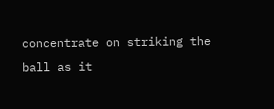concentrate on striking the ball as it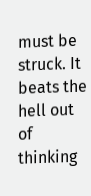must be struck. It beats the hell out of thinking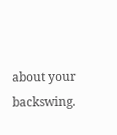about your backswing.